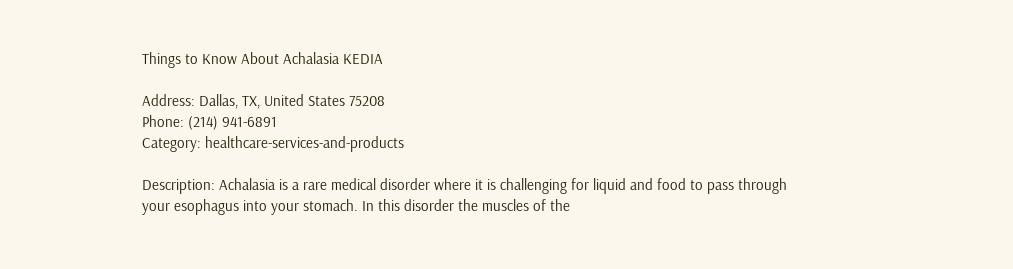Things to Know About Achalasia KEDIA

Address: Dallas, TX, United States 75208
Phone: (214) 941-6891
Category: healthcare-services-and-products

Description: Achalasia is a rare medical disorder where it is challenging for liquid and food to pass through your esophagus into your stomach. In this disorder the muscles of the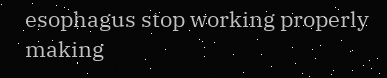esophagus stop working properly making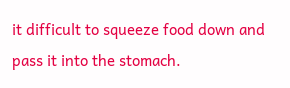it difficult to squeeze food down and pass it into the stomach.